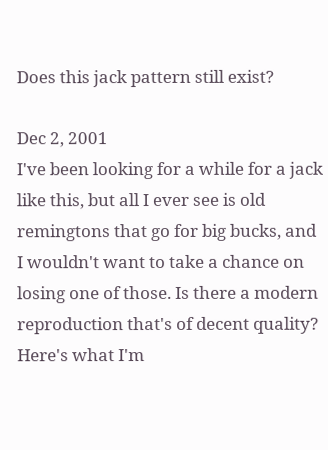Does this jack pattern still exist?

Dec 2, 2001
I've been looking for a while for a jack like this, but all I ever see is old remingtons that go for big bucks, and I wouldn't want to take a chance on losing one of those. Is there a modern reproduction that's of decent quality? Here's what I'm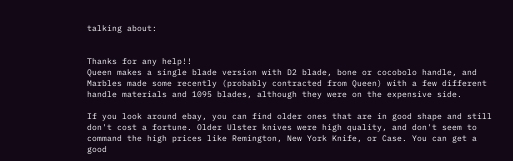talking about:


Thanks for any help!!
Queen makes a single blade version with D2 blade, bone or cocobolo handle, and Marbles made some recently (probably contracted from Queen) with a few different handle materials and 1095 blades, although they were on the expensive side.

If you look around ebay, you can find older ones that are in good shape and still don't cost a fortune. Older Ulster knives were high quality, and don't seem to command the high prices like Remington, New York Knife, or Case. You can get a good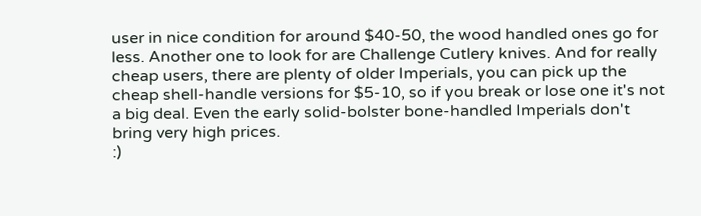user in nice condition for around $40-50, the wood handled ones go for less. Another one to look for are Challenge Cutlery knives. And for really cheap users, there are plenty of older Imperials, you can pick up the cheap shell-handle versions for $5-10, so if you break or lose one it's not a big deal. Even the early solid-bolster bone-handled Imperials don't bring very high prices.
:)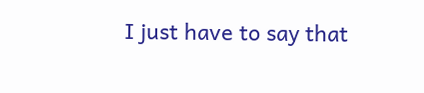I just have to say that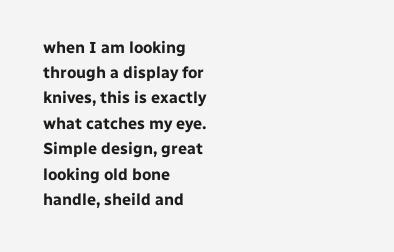when I am looking through a display for knives, this is exactly what catches my eye. Simple design, great looking old bone handle, sheild and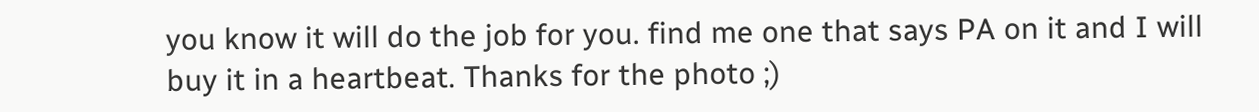you know it will do the job for you. find me one that says PA on it and I will buy it in a heartbeat. Thanks for the photo ;)